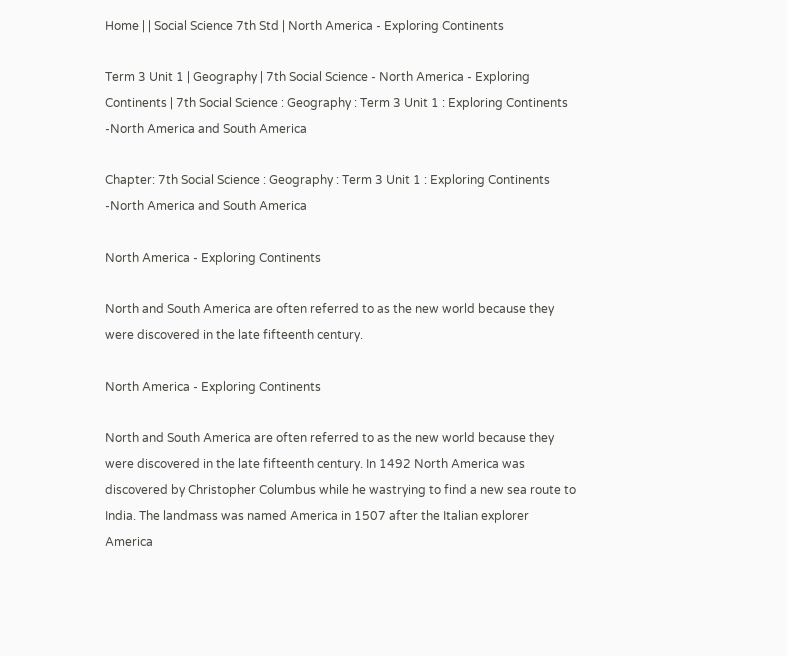Home | | Social Science 7th Std | North America - Exploring Continents

Term 3 Unit 1 | Geography | 7th Social Science - North America - Exploring Continents | 7th Social Science : Geography : Term 3 Unit 1 : Exploring Continents -North America and South America

Chapter: 7th Social Science : Geography : Term 3 Unit 1 : Exploring Continents -North America and South America

North America - Exploring Continents

North and South America are often referred to as the new world because they were discovered in the late fifteenth century.

North America - Exploring Continents

North and South America are often referred to as the new world because they were discovered in the late fifteenth century. In 1492 North America was discovered by Christopher Columbus while he wastrying to find a new sea route to India. The landmass was named America in 1507 after the Italian explorer America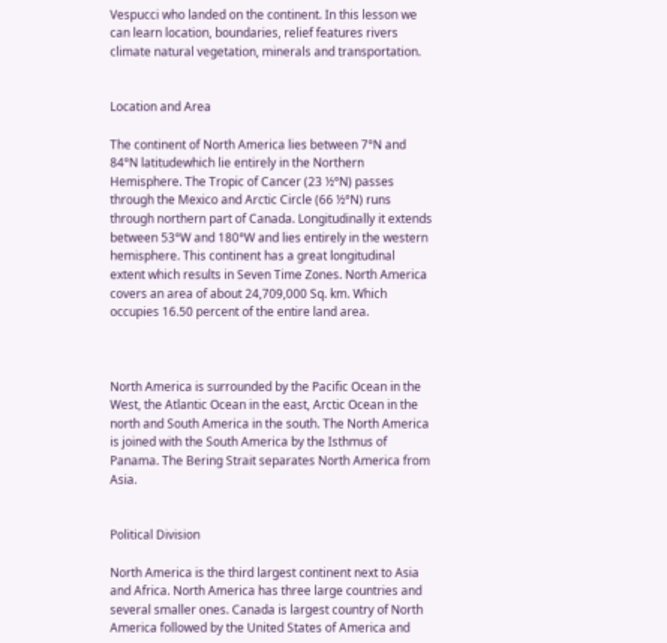Vespucci who landed on the continent. In this lesson we can learn location, boundaries, relief features rivers climate natural vegetation, minerals and transportation.


Location and Area

The continent of North America lies between 7°N and 84°N latitudewhich lie entirely in the Northern Hemisphere. The Tropic of Cancer (23 ½°N) passes through the Mexico and Arctic Circle (66 ½°N) runs through northern part of Canada. Longitudinally it extends between 53°W and 180°W and lies entirely in the western hemisphere. This continent has a great longitudinal extent which results in Seven Time Zones. North America covers an area of about 24,709,000 Sq. km. Which occupies 16.50 percent of the entire land area.



North America is surrounded by the Pacific Ocean in the West, the Atlantic Ocean in the east, Arctic Ocean in the north and South America in the south. The North America is joined with the South America by the Isthmus of Panama. The Bering Strait separates North America from Asia.


Political Division

North America is the third largest continent next to Asia and Africa. North America has three large countries and several smaller ones. Canada is largest country of North America followed by the United States of America and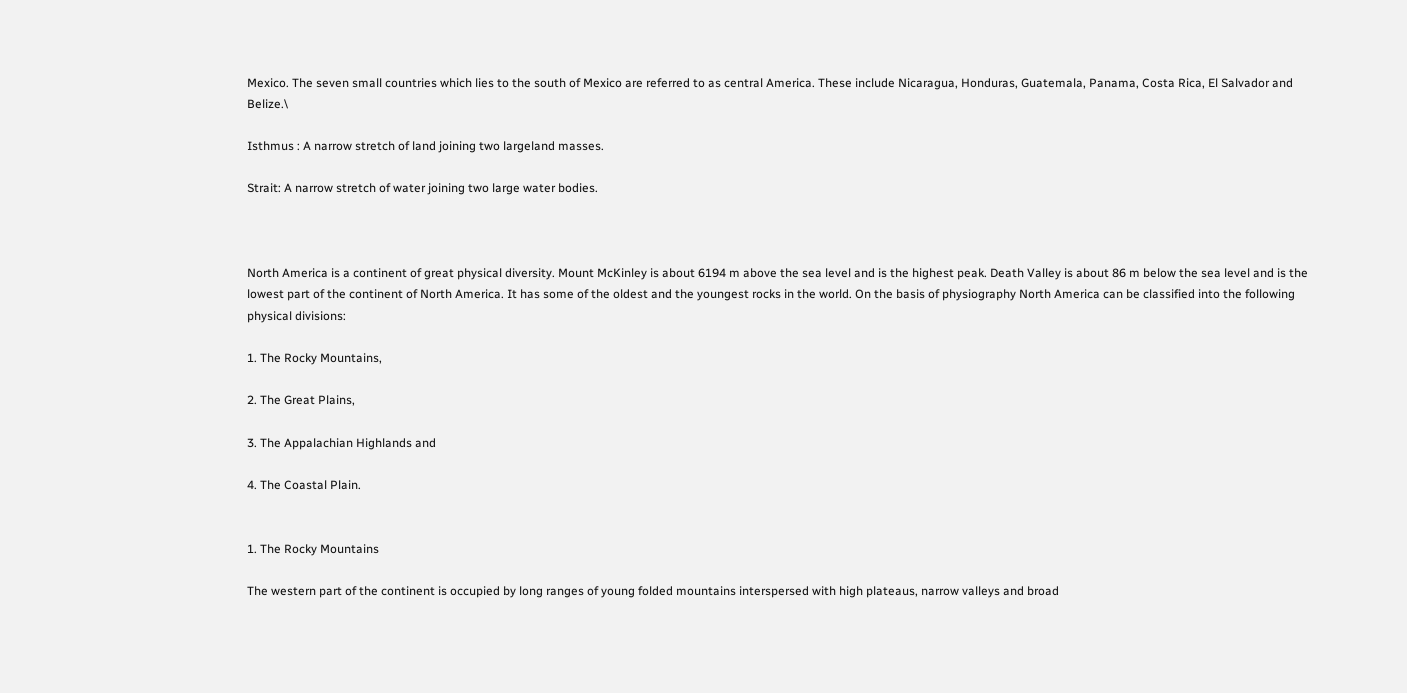Mexico. The seven small countries which lies to the south of Mexico are referred to as central America. These include Nicaragua, Honduras, Guatemala, Panama, Costa Rica, El Salvador and Belize.\

Isthmus : A narrow stretch of land joining two largeland masses.

Strait: A narrow stretch of water joining two large water bodies.



North America is a continent of great physical diversity. Mount McKinley is about 6194 m above the sea level and is the highest peak. Death Valley is about 86 m below the sea level and is the lowest part of the continent of North America. It has some of the oldest and the youngest rocks in the world. On the basis of physiography North America can be classified into the following physical divisions:

1. The Rocky Mountains,

2. The Great Plains,

3. The Appalachian Highlands and

4. The Coastal Plain.


1. The Rocky Mountains

The western part of the continent is occupied by long ranges of young folded mountains interspersed with high plateaus, narrow valleys and broad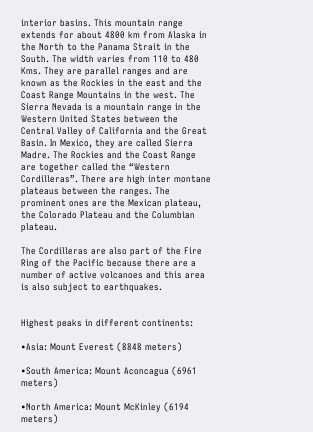interior basins. This mountain range extends for about 4800 km from Alaska in the North to the Panama Strait in the South. The width varies from 110 to 480 Kms. They are parallel ranges and are known as the Rockies in the east and the Coast Range Mountains in the west. The Sierra Nevada is a mountain range in the Western United States between the Central Valley of California and the Great Basin. In Mexico, they are called Sierra Madre. The Rockies and the Coast Range are together called the “Western Cordilleras”. There are high inter montane plateaus between the ranges. The prominent ones are the Mexican plateau, the Colorado Plateau and the Columbian plateau.

The Cordilleras are also part of the Fire Ring of the Pacific because there are a number of active volcanoes and this area is also subject to earthquakes.


Highest peaks in different continents:

•Asia: Mount Everest (8848 meters)

•South America: Mount Aconcagua (6961 meters)

•North America: Mount McKinley (6194 meters)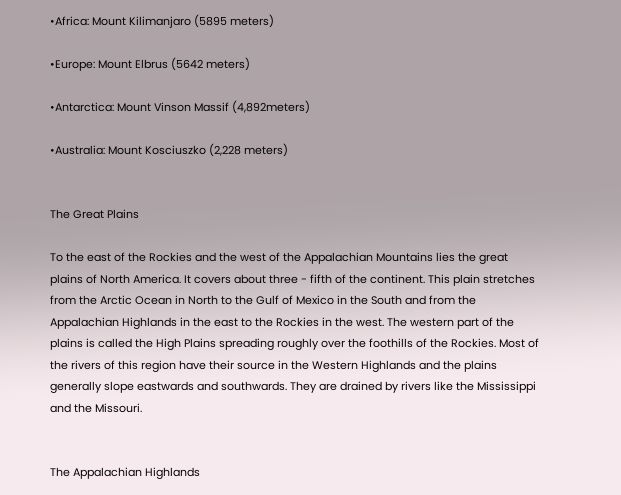•Africa: Mount Kilimanjaro (5895 meters)

•Europe: Mount Elbrus (5642 meters)

•Antarctica: Mount Vinson Massif (4,892meters)

•Australia: Mount Kosciuszko (2,228 meters)


The Great Plains

To the east of the Rockies and the west of the Appalachian Mountains lies the great plains of North America. It covers about three - fifth of the continent. This plain stretches from the Arctic Ocean in North to the Gulf of Mexico in the South and from the Appalachian Highlands in the east to the Rockies in the west. The western part of the plains is called the High Plains spreading roughly over the foothills of the Rockies. Most of the rivers of this region have their source in the Western Highlands and the plains generally slope eastwards and southwards. They are drained by rivers like the Mississippi and the Missouri.


The Appalachian Highlands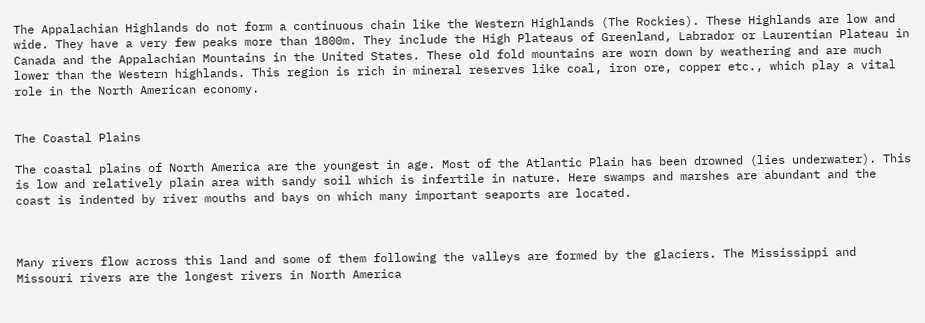The Appalachian Highlands do not form a continuous chain like the Western Highlands (The Rockies). These Highlands are low and wide. They have a very few peaks more than 1800m. They include the High Plateaus of Greenland, Labrador or Laurentian Plateau in Canada and the Appalachian Mountains in the United States. These old fold mountains are worn down by weathering and are much lower than the Western highlands. This region is rich in mineral reserves like coal, iron ore, copper etc., which play a vital role in the North American economy.


The Coastal Plains

The coastal plains of North America are the youngest in age. Most of the Atlantic Plain has been drowned (lies underwater). This is low and relatively plain area with sandy soil which is infertile in nature. Here swamps and marshes are abundant and the coast is indented by river mouths and bays on which many important seaports are located.



Many rivers flow across this land and some of them following the valleys are formed by the glaciers. The Mississippi and Missouri rivers are the longest rivers in North America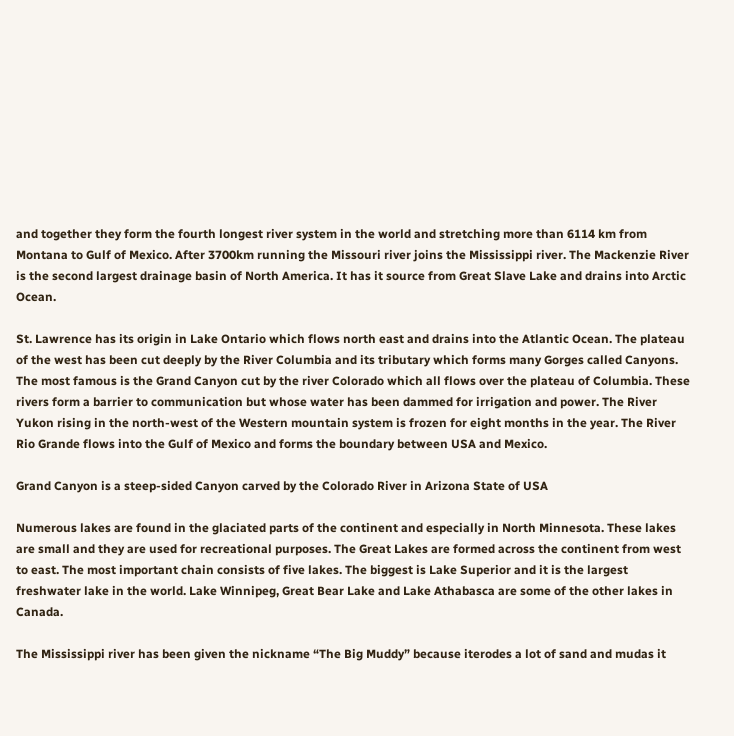and together they form the fourth longest river system in the world and stretching more than 6114 km from Montana to Gulf of Mexico. After 3700km running the Missouri river joins the Mississippi river. The Mackenzie River is the second largest drainage basin of North America. It has it source from Great Slave Lake and drains into Arctic Ocean.

St. Lawrence has its origin in Lake Ontario which flows north east and drains into the Atlantic Ocean. The plateau of the west has been cut deeply by the River Columbia and its tributary which forms many Gorges called Canyons. The most famous is the Grand Canyon cut by the river Colorado which all flows over the plateau of Columbia. These rivers form a barrier to communication but whose water has been dammed for irrigation and power. The River Yukon rising in the north-west of the Western mountain system is frozen for eight months in the year. The River Rio Grande flows into the Gulf of Mexico and forms the boundary between USA and Mexico.

Grand Canyon is a steep-sided Canyon carved by the Colorado River in Arizona State of USA

Numerous lakes are found in the glaciated parts of the continent and especially in North Minnesota. These lakes are small and they are used for recreational purposes. The Great Lakes are formed across the continent from west to east. The most important chain consists of five lakes. The biggest is Lake Superior and it is the largest freshwater lake in the world. Lake Winnipeg, Great Bear Lake and Lake Athabasca are some of the other lakes in Canada.

The Mississippi river has been given the nickname “The Big Muddy” because iterodes a lot of sand and mudas it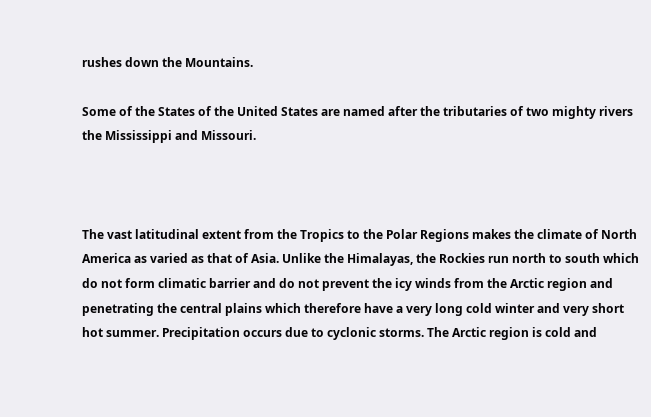rushes down the Mountains.

Some of the States of the United States are named after the tributaries of two mighty rivers the Mississippi and Missouri.



The vast latitudinal extent from the Tropics to the Polar Regions makes the climate of North America as varied as that of Asia. Unlike the Himalayas, the Rockies run north to south which do not form climatic barrier and do not prevent the icy winds from the Arctic region and penetrating the central plains which therefore have a very long cold winter and very short hot summer. Precipitation occurs due to cyclonic storms. The Arctic region is cold and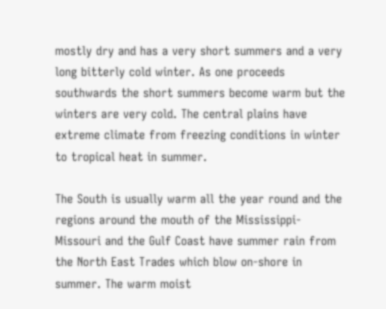mostly dry and has a very short summers and a very long bitterly cold winter. As one proceeds southwards the short summers become warm but the winters are very cold. The central plains have extreme climate from freezing conditions in winter to tropical heat in summer.

The South is usually warm all the year round and the regions around the mouth of the Mississippi-Missouri and the Gulf Coast have summer rain from the North East Trades which blow on-shore in summer. The warm moist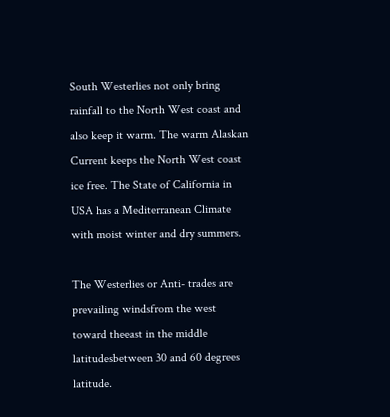South Westerlies not only bring rainfall to the North West coast and also keep it warm. The warm Alaskan Current keeps the North West coast ice free. The State of California in USA has a Mediterranean Climate with moist winter and dry summers.

The Westerlies or Anti- trades are prevailing windsfrom the west toward theeast in the middle latitudesbetween 30 and 60 degrees latitude.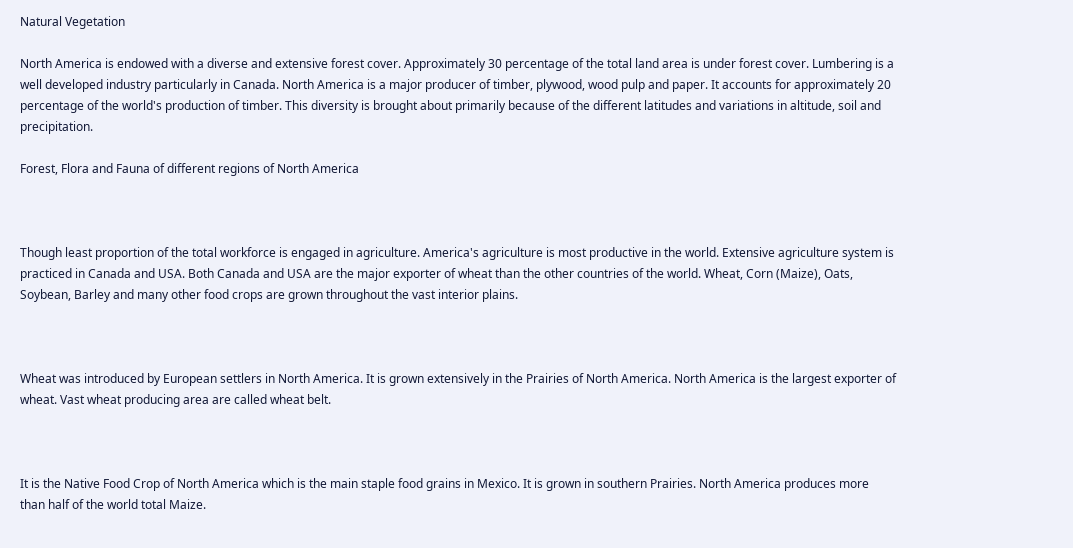Natural Vegetation

North America is endowed with a diverse and extensive forest cover. Approximately 30 percentage of the total land area is under forest cover. Lumbering is a well developed industry particularly in Canada. North America is a major producer of timber, plywood, wood pulp and paper. It accounts for approximately 20 percentage of the world's production of timber. This diversity is brought about primarily because of the different latitudes and variations in altitude, soil and precipitation.

Forest, Flora and Fauna of different regions of North America



Though least proportion of the total workforce is engaged in agriculture. America's agriculture is most productive in the world. Extensive agriculture system is practiced in Canada and USA. Both Canada and USA are the major exporter of wheat than the other countries of the world. Wheat, Corn (Maize), Oats, Soybean, Barley and many other food crops are grown throughout the vast interior plains.



Wheat was introduced by European settlers in North America. It is grown extensively in the Prairies of North America. North America is the largest exporter of wheat. Vast wheat producing area are called wheat belt.



It is the Native Food Crop of North America which is the main staple food grains in Mexico. It is grown in southern Prairies. North America produces more than half of the world total Maize.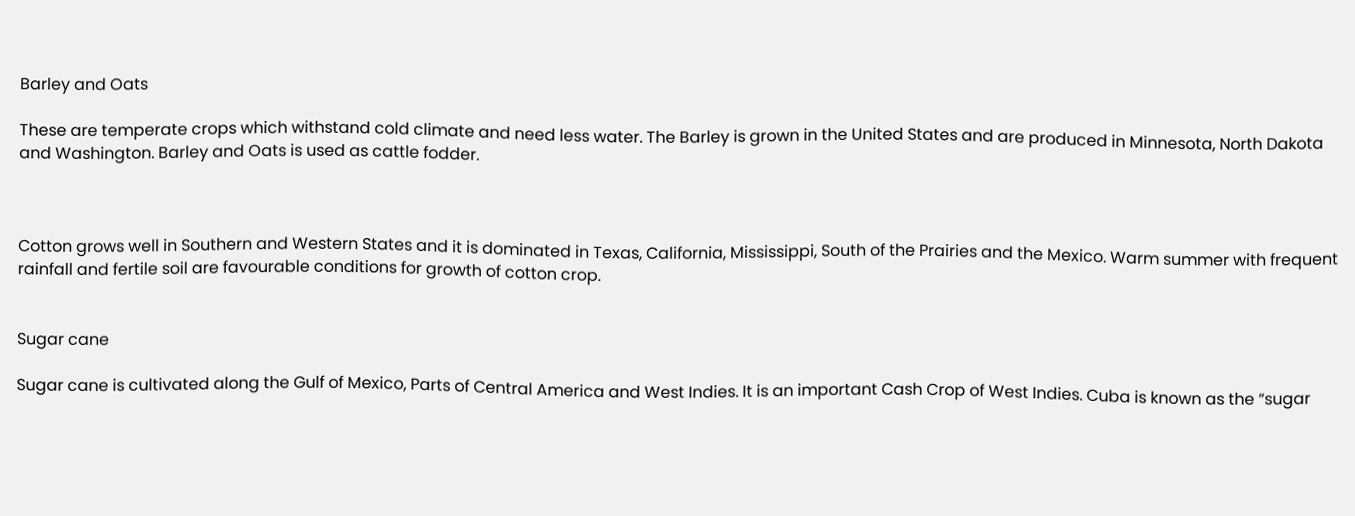Barley and Oats

These are temperate crops which withstand cold climate and need less water. The Barley is grown in the United States and are produced in Minnesota, North Dakota and Washington. Barley and Oats is used as cattle fodder.



Cotton grows well in Southern and Western States and it is dominated in Texas, California, Mississippi, South of the Prairies and the Mexico. Warm summer with frequent rainfall and fertile soil are favourable conditions for growth of cotton crop.


Sugar cane

Sugar cane is cultivated along the Gulf of Mexico, Parts of Central America and West Indies. It is an important Cash Crop of West Indies. Cuba is known as the “sugar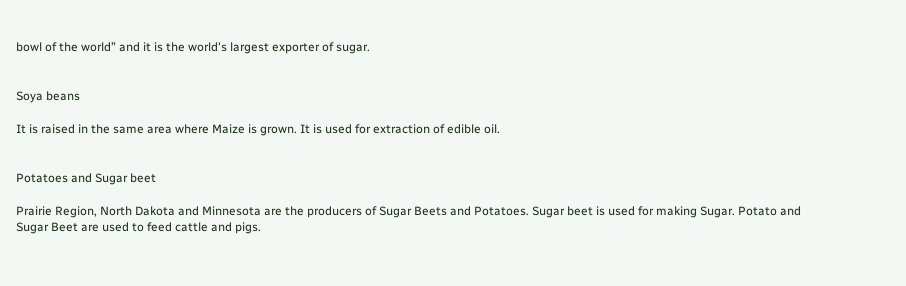bowl of the world” and it is the world's largest exporter of sugar.


Soya beans

It is raised in the same area where Maize is grown. It is used for extraction of edible oil.


Potatoes and Sugar beet

Prairie Region, North Dakota and Minnesota are the producers of Sugar Beets and Potatoes. Sugar beet is used for making Sugar. Potato and Sugar Beet are used to feed cattle and pigs.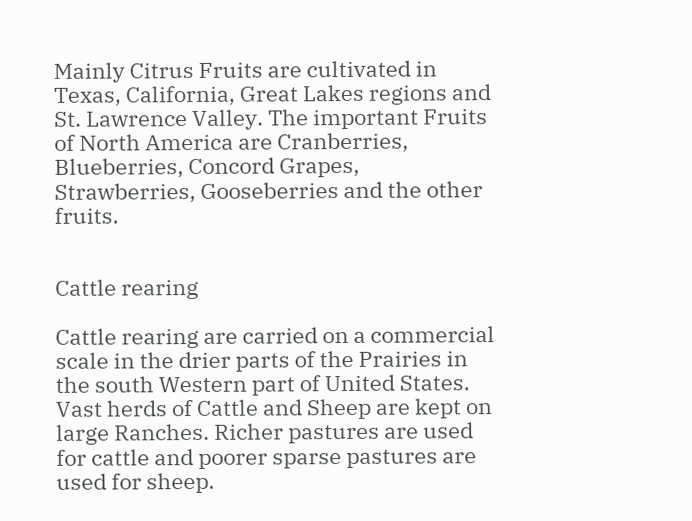Mainly Citrus Fruits are cultivated in Texas, California, Great Lakes regions and St. Lawrence Valley. The important Fruits of North America are Cranberries, Blueberries, Concord Grapes, Strawberries, Gooseberries and the other fruits.


Cattle rearing

Cattle rearing are carried on a commercial scale in the drier parts of the Prairies in the south Western part of United States. Vast herds of Cattle and Sheep are kept on large Ranches. Richer pastures are used for cattle and poorer sparse pastures are used for sheep.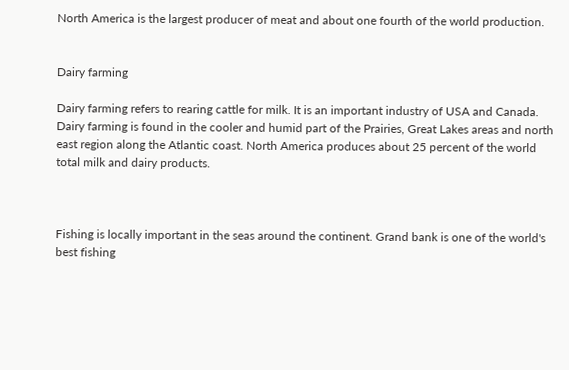North America is the largest producer of meat and about one fourth of the world production.


Dairy farming

Dairy farming refers to rearing cattle for milk. It is an important industry of USA and Canada. Dairy farming is found in the cooler and humid part of the Prairies, Great Lakes areas and north east region along the Atlantic coast. North America produces about 25 percent of the world total milk and dairy products.



Fishing is locally important in the seas around the continent. Grand bank is one of the world's best fishing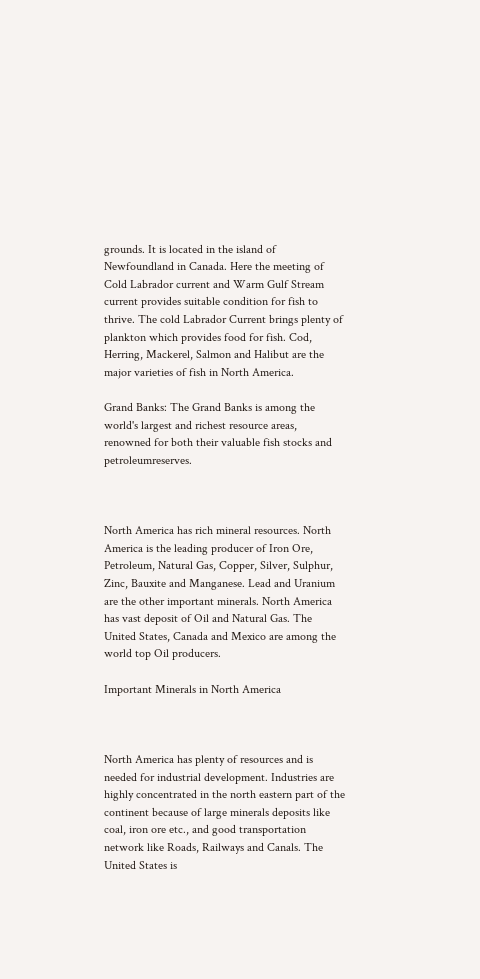grounds. It is located in the island of Newfoundland in Canada. Here the meeting of Cold Labrador current and Warm Gulf Stream current provides suitable condition for fish to thrive. The cold Labrador Current brings plenty of plankton which provides food for fish. Cod, Herring, Mackerel, Salmon and Halibut are the major varieties of fish in North America.

Grand Banks: The Grand Banks is among the world's largest and richest resource areas, renowned for both their valuable fish stocks and petroleumreserves.



North America has rich mineral resources. North America is the leading producer of Iron Ore, Petroleum, Natural Gas, Copper, Silver, Sulphur, Zinc, Bauxite and Manganese. Lead and Uranium are the other important minerals. North America has vast deposit of Oil and Natural Gas. The United States, Canada and Mexico are among the world top Oil producers.

Important Minerals in North America



North America has plenty of resources and is needed for industrial development. Industries are highly concentrated in the north eastern part of the continent because of large minerals deposits like coal, iron ore etc., and good transportation network like Roads, Railways and Canals. The United States is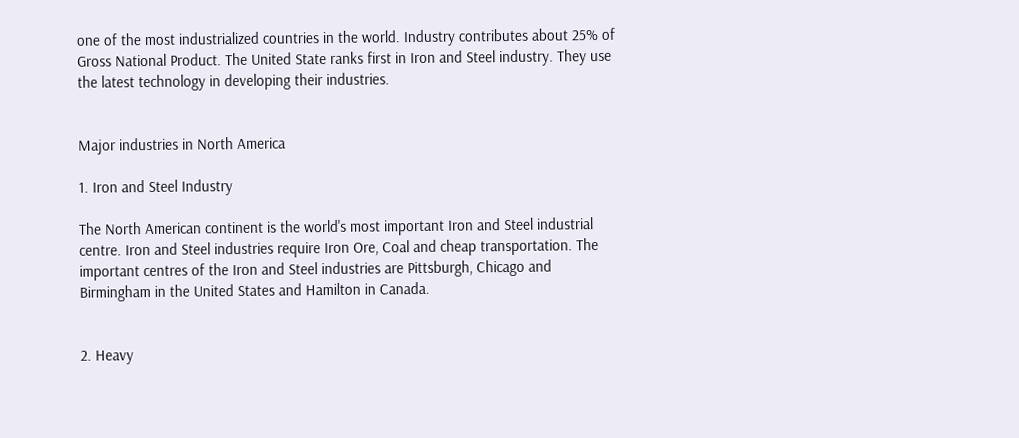one of the most industrialized countries in the world. Industry contributes about 25% of Gross National Product. The United State ranks first in Iron and Steel industry. They use the latest technology in developing their industries.


Major industries in North America

1. Iron and Steel Industry

The North American continent is the world's most important Iron and Steel industrial centre. Iron and Steel industries require Iron Ore, Coal and cheap transportation. The important centres of the Iron and Steel industries are Pittsburgh, Chicago and Birmingham in the United States and Hamilton in Canada.


2. Heavy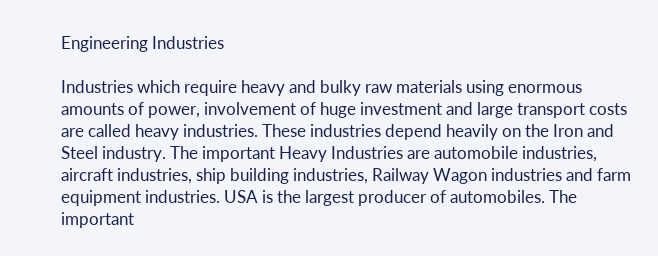Engineering Industries

Industries which require heavy and bulky raw materials using enormous amounts of power, involvement of huge investment and large transport costs are called heavy industries. These industries depend heavily on the Iron and Steel industry. The important Heavy Industries are automobile industries, aircraft industries, ship building industries, Railway Wagon industries and farm equipment industries. USA is the largest producer of automobiles. The important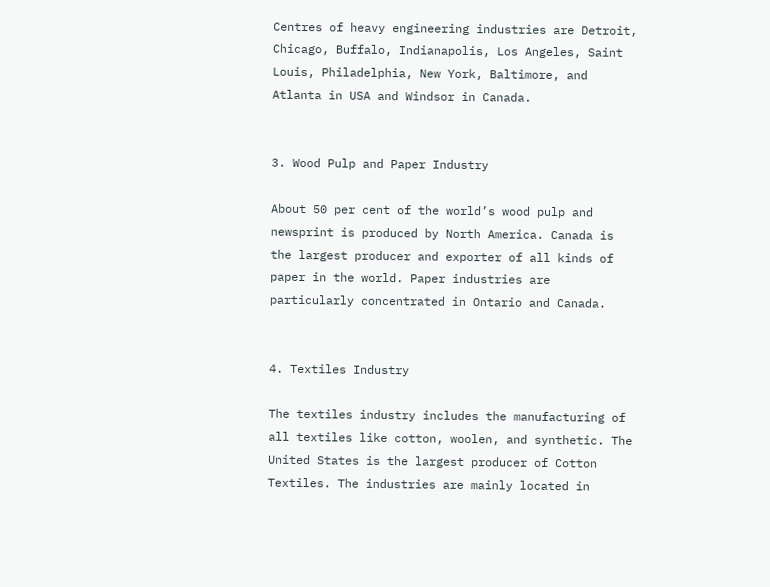Centres of heavy engineering industries are Detroit, Chicago, Buffalo, Indianapolis, Los Angeles, Saint Louis, Philadelphia, New York, Baltimore, and Atlanta in USA and Windsor in Canada.


3. Wood Pulp and Paper Industry

About 50 per cent of the world’s wood pulp and newsprint is produced by North America. Canada is the largest producer and exporter of all kinds of paper in the world. Paper industries are particularly concentrated in Ontario and Canada.


4. Textiles Industry

The textiles industry includes the manufacturing of all textiles like cotton, woolen, and synthetic. The United States is the largest producer of Cotton Textiles. The industries are mainly located in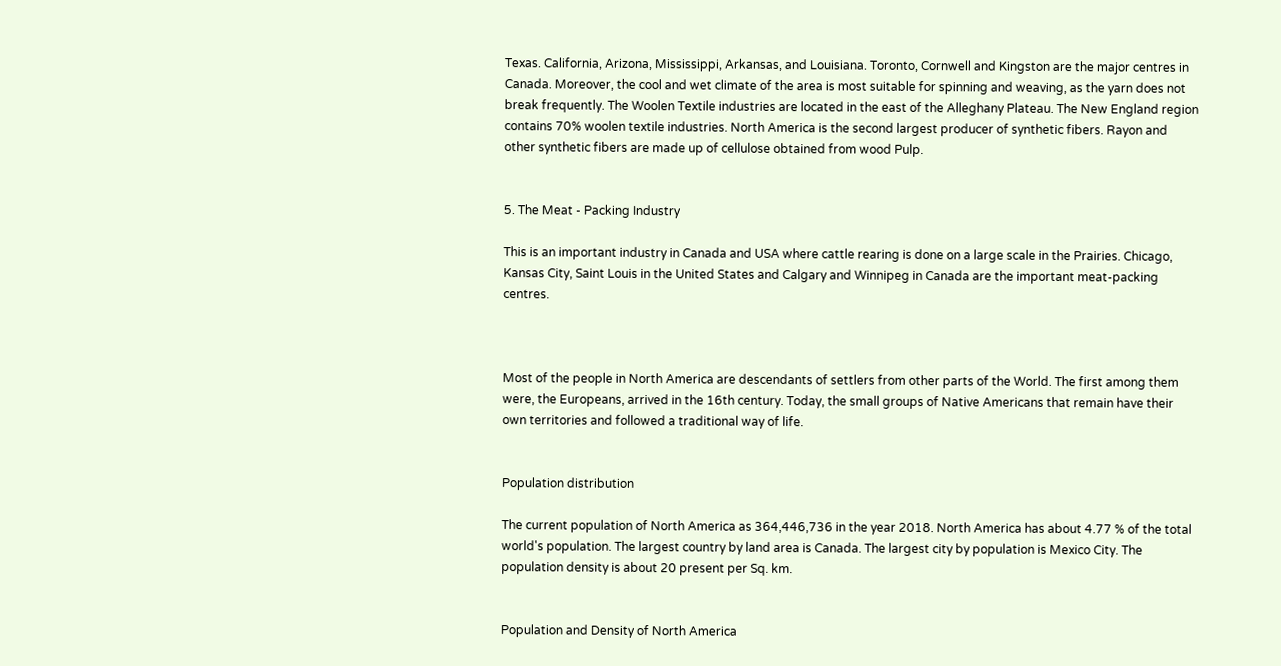Texas. California, Arizona, Mississippi, Arkansas, and Louisiana. Toronto, Cornwell and Kingston are the major centres in Canada. Moreover, the cool and wet climate of the area is most suitable for spinning and weaving, as the yarn does not break frequently. The Woolen Textile industries are located in the east of the Alleghany Plateau. The New England region contains 70% woolen textile industries. North America is the second largest producer of synthetic fibers. Rayon and other synthetic fibers are made up of cellulose obtained from wood Pulp.


5. The Meat - Packing Industry

This is an important industry in Canada and USA where cattle rearing is done on a large scale in the Prairies. Chicago, Kansas City, Saint Louis in the United States and Calgary and Winnipeg in Canada are the important meat-packing centres.



Most of the people in North America are descendants of settlers from other parts of the World. The first among them were, the Europeans, arrived in the 16th century. Today, the small groups of Native Americans that remain have their own territories and followed a traditional way of life.


Population distribution

The current population of North America as 364,446,736 in the year 2018. North America has about 4.77 % of the total world's population. The largest country by land area is Canada. The largest city by population is Mexico City. The population density is about 20 present per Sq. km.


Population and Density of North America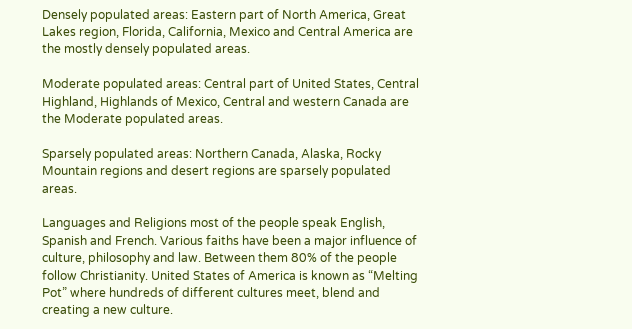Densely populated areas: Eastern part of North America, Great Lakes region, Florida, California, Mexico and Central America are the mostly densely populated areas.

Moderate populated areas: Central part of United States, Central Highland, Highlands of Mexico, Central and western Canada are the Moderate populated areas.

Sparsely populated areas: Northern Canada, Alaska, Rocky Mountain regions and desert regions are sparsely populated areas.

Languages and Religions most of the people speak English, Spanish and French. Various faiths have been a major influence of culture, philosophy and law. Between them 80% of the people follow Christianity. United States of America is known as “Melting Pot” where hundreds of different cultures meet, blend and creating a new culture.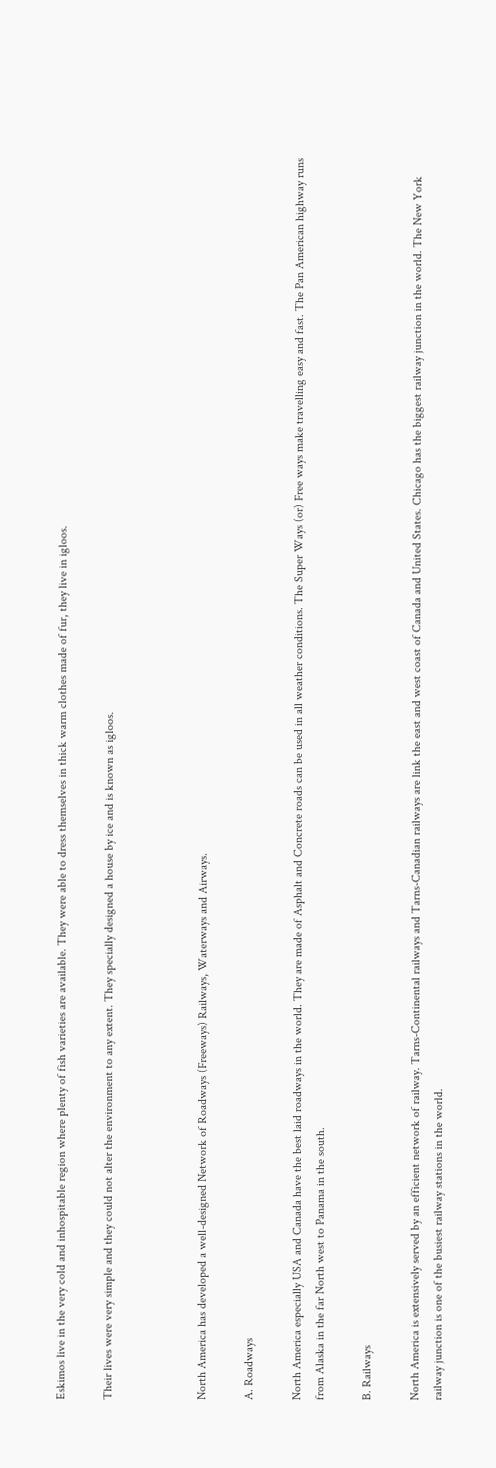Eskimos live in the very cold and inhospitable region where plenty of fish varieties are available. They were able to dress themselves in thick warm clothes made of fur, they live in igloos.

Their lives were very simple and they could not alter the environment to any extent. They specially designed a house by ice and is known as igloos.



North America has developed a well-designed Network of Roadways (Freeways) Railways, Waterways and Airways.

A. Roadways

North America especially USA and Canada have the best laid roadways in the world. They are made of Asphalt and Concrete roads can be used in all weather conditions. The Super Ways (or) Free ways make travelling easy and fast. The Pan American highway runs from Alaska in the far North west to Panama in the south.

B. Railways

North America is extensively served by an efficient network of railway. Tarns-Continental railways and Tarns-Canadian railways are link the east and west coast of Canada and United States. Chicago has the biggest railway junction in the world. The New York railway junction is one of the busiest railway stations in the world.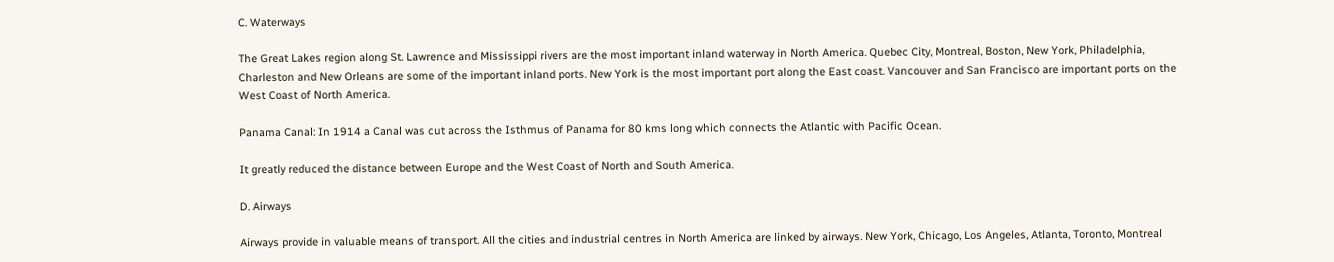C. Waterways

The Great Lakes region along St. Lawrence and Mississippi rivers are the most important inland waterway in North America. Quebec City, Montreal, Boston, New York, Philadelphia, Charleston and New Orleans are some of the important inland ports. New York is the most important port along the East coast. Vancouver and San Francisco are important ports on the West Coast of North America.

Panama Canal: In 1914 a Canal was cut across the Isthmus of Panama for 80 kms long which connects the Atlantic with Pacific Ocean.

It greatly reduced the distance between Europe and the West Coast of North and South America.

D. Airways

Airways provide in valuable means of transport. All the cities and industrial centres in North America are linked by airways. New York, Chicago, Los Angeles, Atlanta, Toronto, Montreal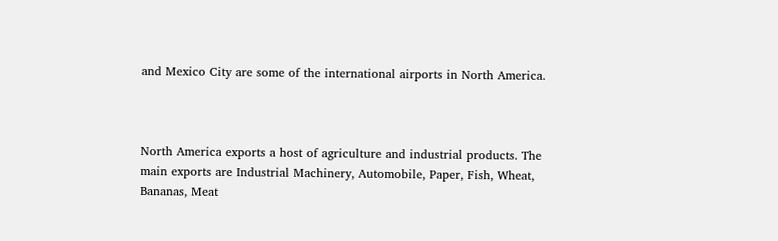and Mexico City are some of the international airports in North America.



North America exports a host of agriculture and industrial products. The main exports are Industrial Machinery, Automobile, Paper, Fish, Wheat, Bananas, Meat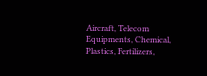Aircraft, Telecom Equipments, Chemical, Plastics, Fertilizers,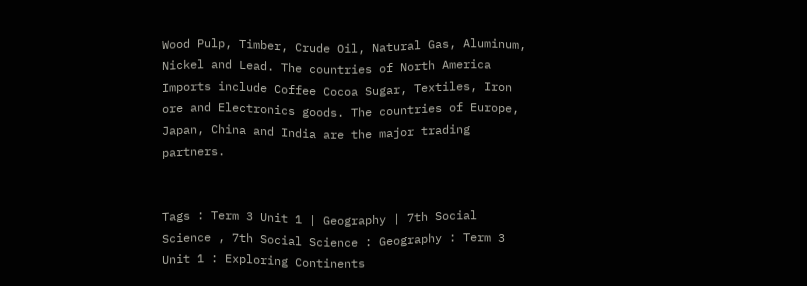Wood Pulp, Timber, Crude Oil, Natural Gas, Aluminum, Nickel and Lead. The countries of North America Imports include Coffee Cocoa Sugar, Textiles, Iron ore and Electronics goods. The countries of Europe, Japan, China and India are the major trading partners.


Tags : Term 3 Unit 1 | Geography | 7th Social Science , 7th Social Science : Geography : Term 3 Unit 1 : Exploring Continents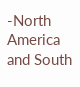-North America and South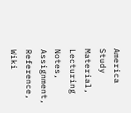America
Study Material, Lecturing Notes, Assignment, Reference, Wiki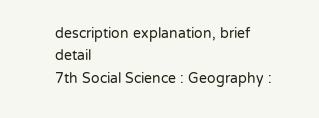description explanation, brief detail
7th Social Science : Geography :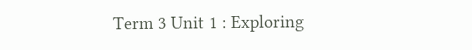Term 3 Unit 1 : Exploring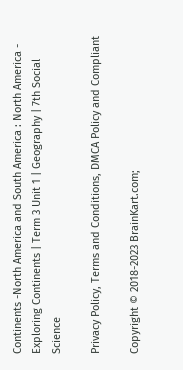Continents -North America and South America : North America - Exploring Continents | Term 3 Unit 1 | Geography | 7th Social Science

Privacy Policy, Terms and Conditions, DMCA Policy and Compliant

Copyright © 2018-2023 BrainKart.com;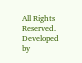All Rights Reserved. Developed by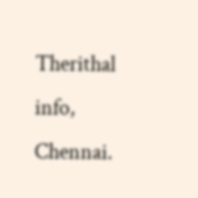Therithal info, Chennai.